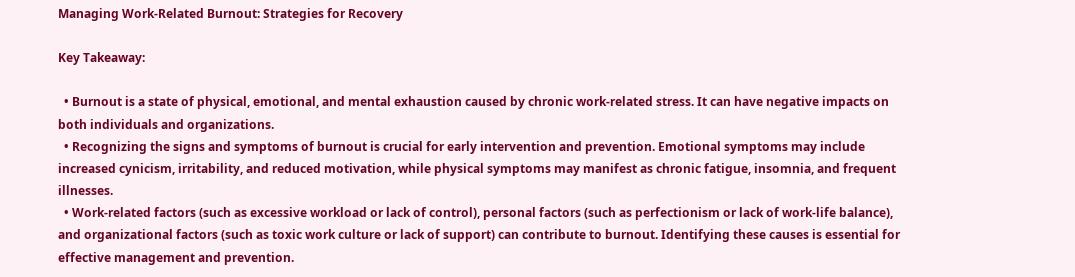Managing Work-Related Burnout: Strategies for Recovery

Key Takeaway:

  • Burnout is a state of physical, emotional, and mental exhaustion caused by chronic work-related stress. It can have negative impacts on both individuals and organizations.
  • Recognizing the signs and symptoms of burnout is crucial for early intervention and prevention. Emotional symptoms may include increased cynicism, irritability, and reduced motivation, while physical symptoms may manifest as chronic fatigue, insomnia, and frequent illnesses.
  • Work-related factors (such as excessive workload or lack of control), personal factors (such as perfectionism or lack of work-life balance), and organizational factors (such as toxic work culture or lack of support) can contribute to burnout. Identifying these causes is essential for effective management and prevention.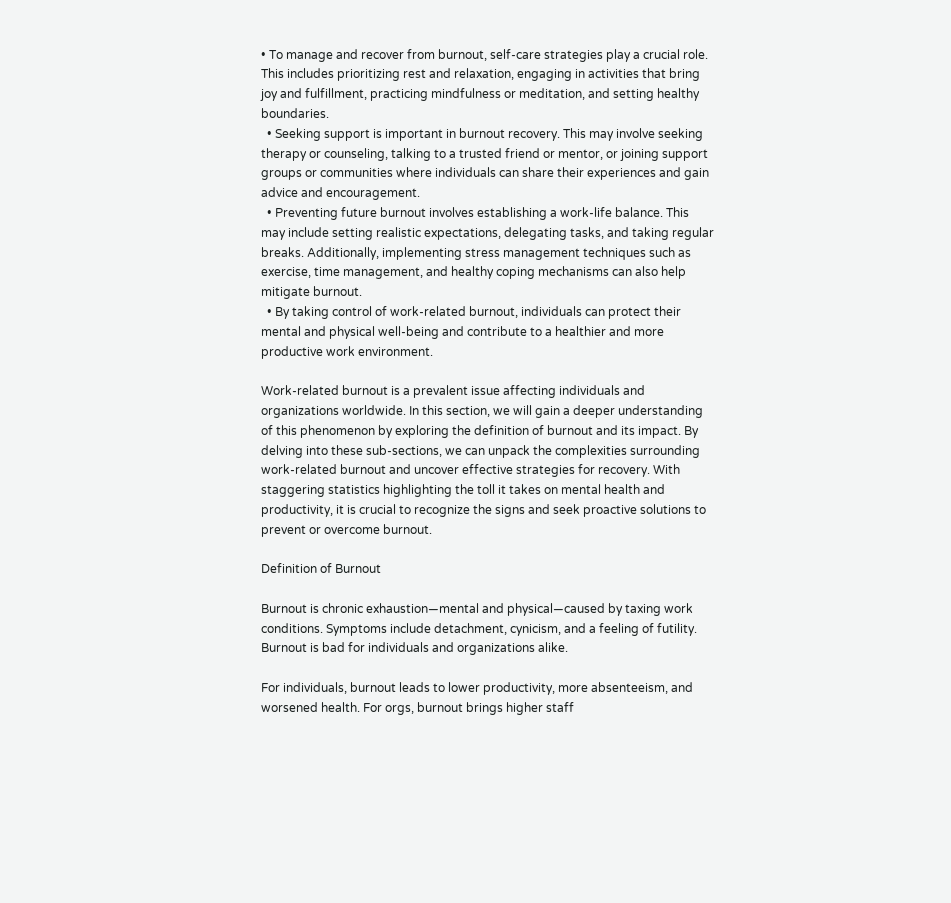• To manage and recover from burnout, self-care strategies play a crucial role. This includes prioritizing rest and relaxation, engaging in activities that bring joy and fulfillment, practicing mindfulness or meditation, and setting healthy boundaries.
  • Seeking support is important in burnout recovery. This may involve seeking therapy or counseling, talking to a trusted friend or mentor, or joining support groups or communities where individuals can share their experiences and gain advice and encouragement.
  • Preventing future burnout involves establishing a work-life balance. This may include setting realistic expectations, delegating tasks, and taking regular breaks. Additionally, implementing stress management techniques such as exercise, time management, and healthy coping mechanisms can also help mitigate burnout.
  • By taking control of work-related burnout, individuals can protect their mental and physical well-being and contribute to a healthier and more productive work environment.

Work-related burnout is a prevalent issue affecting individuals and organizations worldwide. In this section, we will gain a deeper understanding of this phenomenon by exploring the definition of burnout and its impact. By delving into these sub-sections, we can unpack the complexities surrounding work-related burnout and uncover effective strategies for recovery. With staggering statistics highlighting the toll it takes on mental health and productivity, it is crucial to recognize the signs and seek proactive solutions to prevent or overcome burnout.

Definition of Burnout

Burnout is chronic exhaustion—mental and physical—caused by taxing work conditions. Symptoms include detachment, cynicism, and a feeling of futility. Burnout is bad for individuals and organizations alike.

For individuals, burnout leads to lower productivity, more absenteeism, and worsened health. For orgs, burnout brings higher staff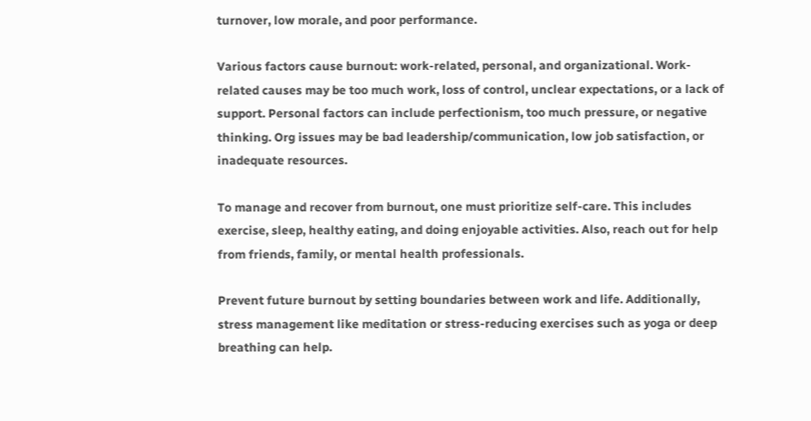turnover, low morale, and poor performance.

Various factors cause burnout: work-related, personal, and organizational. Work-related causes may be too much work, loss of control, unclear expectations, or a lack of support. Personal factors can include perfectionism, too much pressure, or negative thinking. Org issues may be bad leadership/communication, low job satisfaction, or inadequate resources.

To manage and recover from burnout, one must prioritize self-care. This includes exercise, sleep, healthy eating, and doing enjoyable activities. Also, reach out for help from friends, family, or mental health professionals.

Prevent future burnout by setting boundaries between work and life. Additionally, stress management like meditation or stress-reducing exercises such as yoga or deep breathing can help.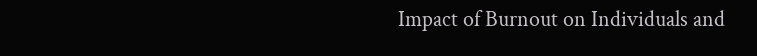Impact of Burnout on Individuals and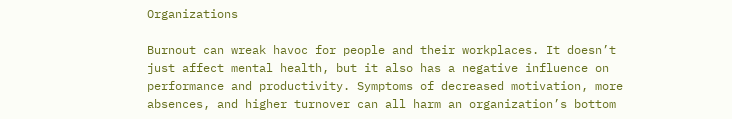Organizations

Burnout can wreak havoc for people and their workplaces. It doesn’t just affect mental health, but it also has a negative influence on performance and productivity. Symptoms of decreased motivation, more absences, and higher turnover can all harm an organization’s bottom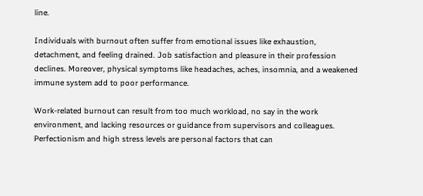line.

Individuals with burnout often suffer from emotional issues like exhaustion, detachment, and feeling drained. Job satisfaction and pleasure in their profession declines. Moreover, physical symptoms like headaches, aches, insomnia, and a weakened immune system add to poor performance.

Work-related burnout can result from too much workload, no say in the work environment, and lacking resources or guidance from supervisors and colleagues. Perfectionism and high stress levels are personal factors that can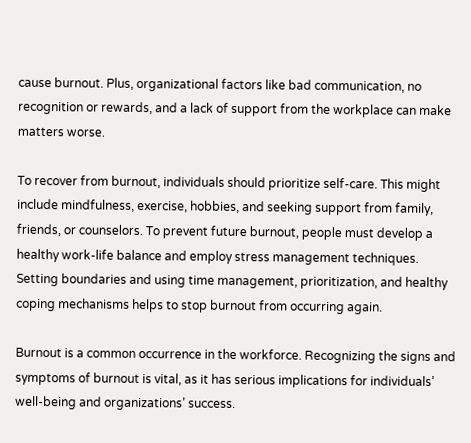cause burnout. Plus, organizational factors like bad communication, no recognition or rewards, and a lack of support from the workplace can make matters worse.

To recover from burnout, individuals should prioritize self-care. This might include mindfulness, exercise, hobbies, and seeking support from family, friends, or counselors. To prevent future burnout, people must develop a healthy work-life balance and employ stress management techniques. Setting boundaries and using time management, prioritization, and healthy coping mechanisms helps to stop burnout from occurring again.

Burnout is a common occurrence in the workforce. Recognizing the signs and symptoms of burnout is vital, as it has serious implications for individuals’ well-being and organizations’ success.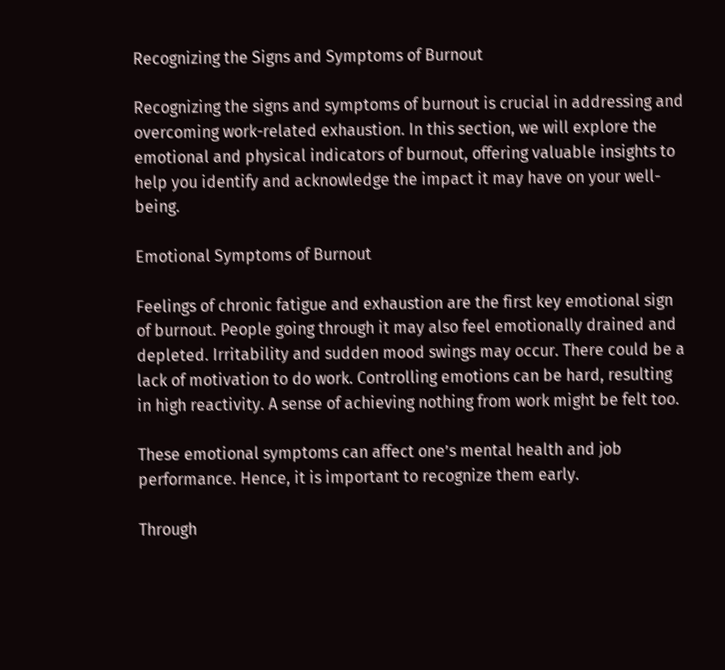Recognizing the Signs and Symptoms of Burnout

Recognizing the signs and symptoms of burnout is crucial in addressing and overcoming work-related exhaustion. In this section, we will explore the emotional and physical indicators of burnout, offering valuable insights to help you identify and acknowledge the impact it may have on your well-being.

Emotional Symptoms of Burnout

Feelings of chronic fatigue and exhaustion are the first key emotional sign of burnout. People going through it may also feel emotionally drained and depleted. Irritability and sudden mood swings may occur. There could be a lack of motivation to do work. Controlling emotions can be hard, resulting in high reactivity. A sense of achieving nothing from work might be felt too.

These emotional symptoms can affect one’s mental health and job performance. Hence, it is important to recognize them early.

Through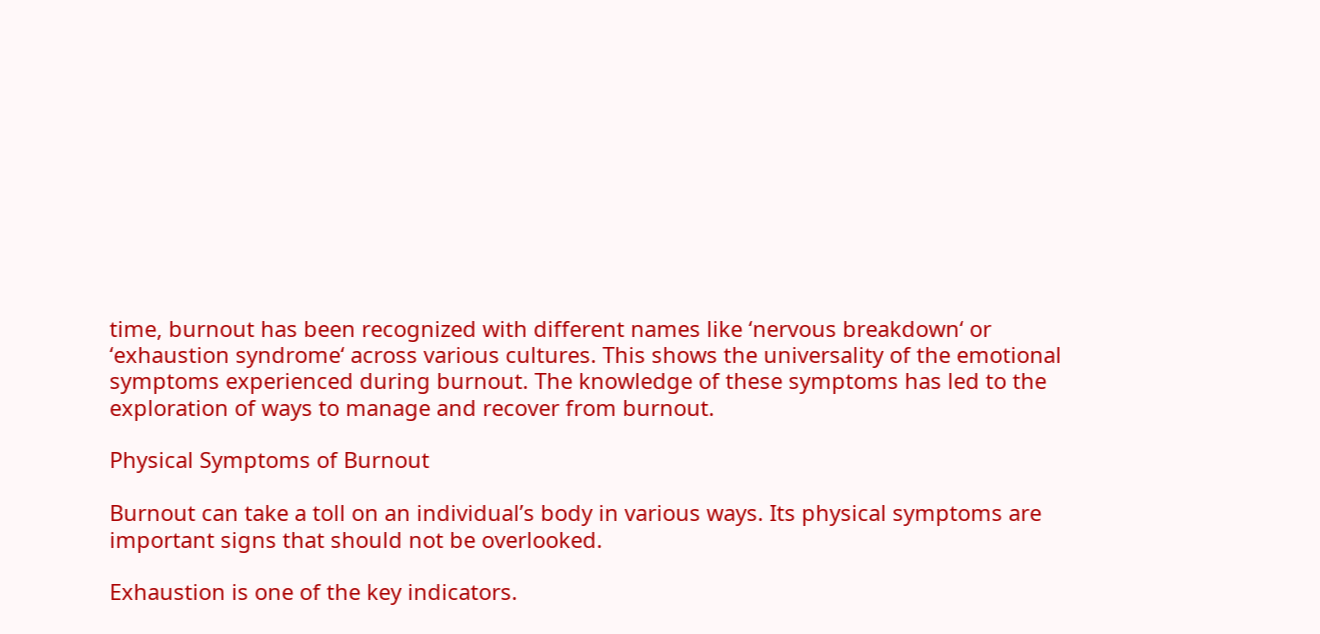time, burnout has been recognized with different names like ‘nervous breakdown‘ or ‘exhaustion syndrome‘ across various cultures. This shows the universality of the emotional symptoms experienced during burnout. The knowledge of these symptoms has led to the exploration of ways to manage and recover from burnout.

Physical Symptoms of Burnout

Burnout can take a toll on an individual’s body in various ways. Its physical symptoms are important signs that should not be overlooked.

Exhaustion is one of the key indicators.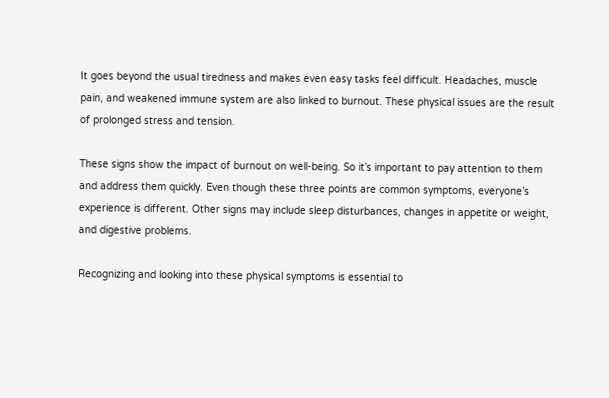It goes beyond the usual tiredness and makes even easy tasks feel difficult. Headaches, muscle pain, and weakened immune system are also linked to burnout. These physical issues are the result of prolonged stress and tension.

These signs show the impact of burnout on well-being. So it’s important to pay attention to them and address them quickly. Even though these three points are common symptoms, everyone’s experience is different. Other signs may include sleep disturbances, changes in appetite or weight, and digestive problems.

Recognizing and looking into these physical symptoms is essential to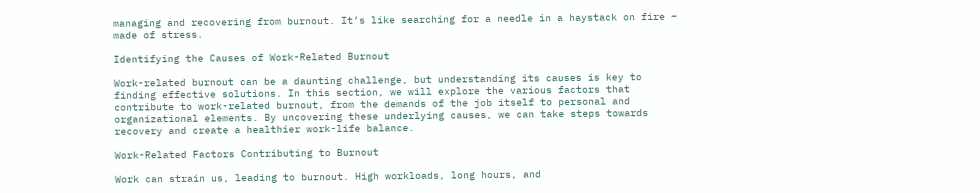managing and recovering from burnout. It’s like searching for a needle in a haystack on fire – made of stress.

Identifying the Causes of Work-Related Burnout

Work-related burnout can be a daunting challenge, but understanding its causes is key to finding effective solutions. In this section, we will explore the various factors that contribute to work-related burnout, from the demands of the job itself to personal and organizational elements. By uncovering these underlying causes, we can take steps towards recovery and create a healthier work-life balance.

Work-Related Factors Contributing to Burnout

Work can strain us, leading to burnout. High workloads, long hours, and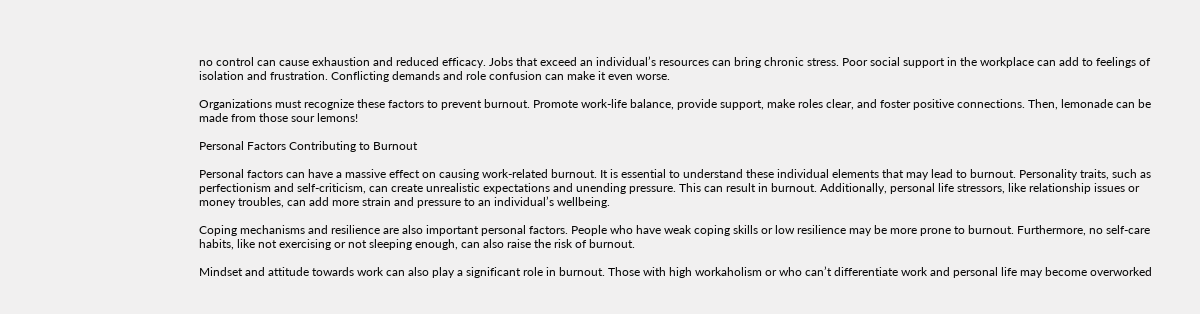no control can cause exhaustion and reduced efficacy. Jobs that exceed an individual’s resources can bring chronic stress. Poor social support in the workplace can add to feelings of isolation and frustration. Conflicting demands and role confusion can make it even worse.

Organizations must recognize these factors to prevent burnout. Promote work-life balance, provide support, make roles clear, and foster positive connections. Then, lemonade can be made from those sour lemons!

Personal Factors Contributing to Burnout

Personal factors can have a massive effect on causing work-related burnout. It is essential to understand these individual elements that may lead to burnout. Personality traits, such as perfectionism and self-criticism, can create unrealistic expectations and unending pressure. This can result in burnout. Additionally, personal life stressors, like relationship issues or money troubles, can add more strain and pressure to an individual’s wellbeing.

Coping mechanisms and resilience are also important personal factors. People who have weak coping skills or low resilience may be more prone to burnout. Furthermore, no self-care habits, like not exercising or not sleeping enough, can also raise the risk of burnout.

Mindset and attitude towards work can also play a significant role in burnout. Those with high workaholism or who can’t differentiate work and personal life may become overworked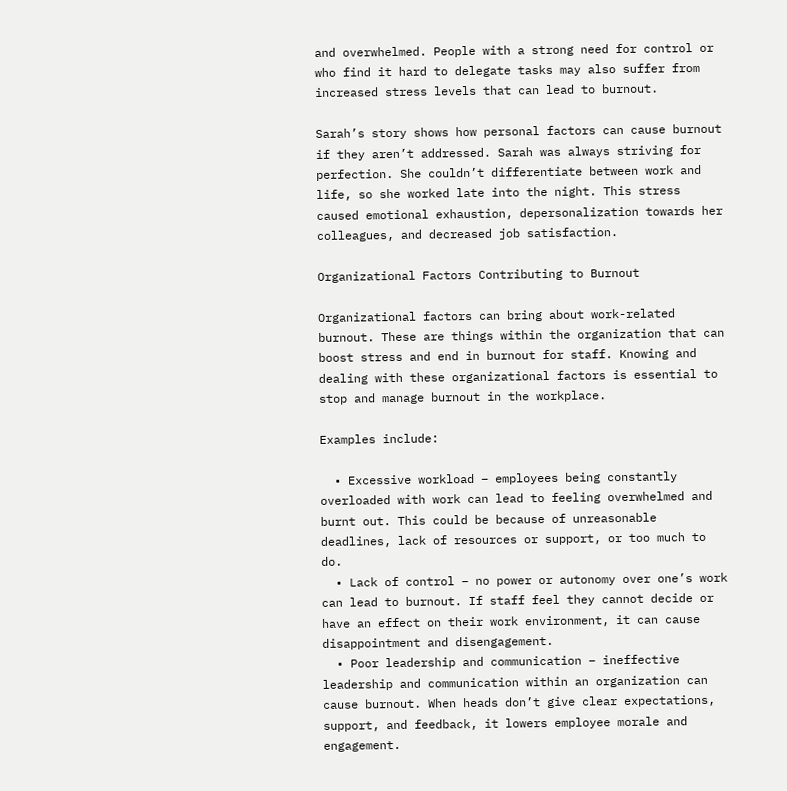and overwhelmed. People with a strong need for control or who find it hard to delegate tasks may also suffer from increased stress levels that can lead to burnout.

Sarah’s story shows how personal factors can cause burnout if they aren’t addressed. Sarah was always striving for perfection. She couldn’t differentiate between work and life, so she worked late into the night. This stress caused emotional exhaustion, depersonalization towards her colleagues, and decreased job satisfaction.

Organizational Factors Contributing to Burnout

Organizational factors can bring about work-related burnout. These are things within the organization that can boost stress and end in burnout for staff. Knowing and dealing with these organizational factors is essential to stop and manage burnout in the workplace.

Examples include:

  • Excessive workload – employees being constantly overloaded with work can lead to feeling overwhelmed and burnt out. This could be because of unreasonable deadlines, lack of resources or support, or too much to do.
  • Lack of control – no power or autonomy over one’s work can lead to burnout. If staff feel they cannot decide or have an effect on their work environment, it can cause disappointment and disengagement.
  • Poor leadership and communication – ineffective leadership and communication within an organization can cause burnout. When heads don’t give clear expectations, support, and feedback, it lowers employee morale and engagement.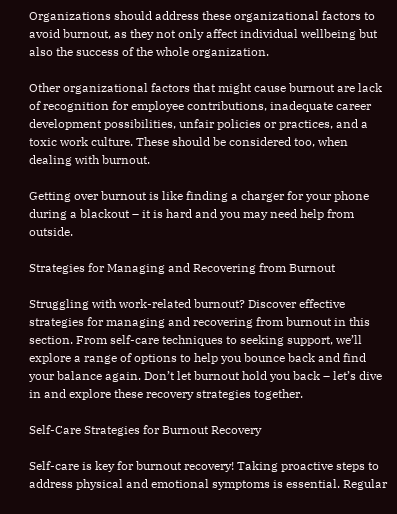Organizations should address these organizational factors to avoid burnout, as they not only affect individual wellbeing but also the success of the whole organization.

Other organizational factors that might cause burnout are lack of recognition for employee contributions, inadequate career development possibilities, unfair policies or practices, and a toxic work culture. These should be considered too, when dealing with burnout.

Getting over burnout is like finding a charger for your phone during a blackout – it is hard and you may need help from outside.

Strategies for Managing and Recovering from Burnout

Struggling with work-related burnout? Discover effective strategies for managing and recovering from burnout in this section. From self-care techniques to seeking support, we’ll explore a range of options to help you bounce back and find your balance again. Don’t let burnout hold you back – let’s dive in and explore these recovery strategies together.

Self-Care Strategies for Burnout Recovery

Self-care is key for burnout recovery! Taking proactive steps to address physical and emotional symptoms is essential. Regular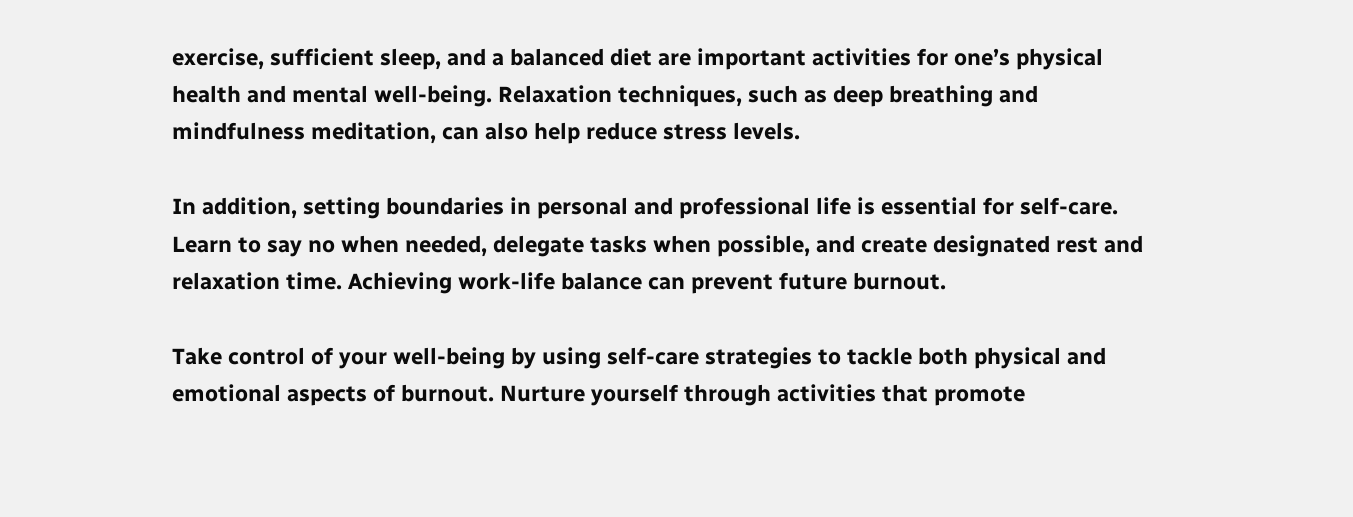exercise, sufficient sleep, and a balanced diet are important activities for one’s physical health and mental well-being. Relaxation techniques, such as deep breathing and mindfulness meditation, can also help reduce stress levels.

In addition, setting boundaries in personal and professional life is essential for self-care. Learn to say no when needed, delegate tasks when possible, and create designated rest and relaxation time. Achieving work-life balance can prevent future burnout.

Take control of your well-being by using self-care strategies to tackle both physical and emotional aspects of burnout. Nurture yourself through activities that promote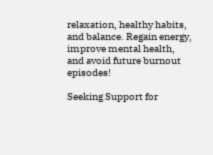relaxation, healthy habits, and balance. Regain energy, improve mental health, and avoid future burnout episodes!

Seeking Support for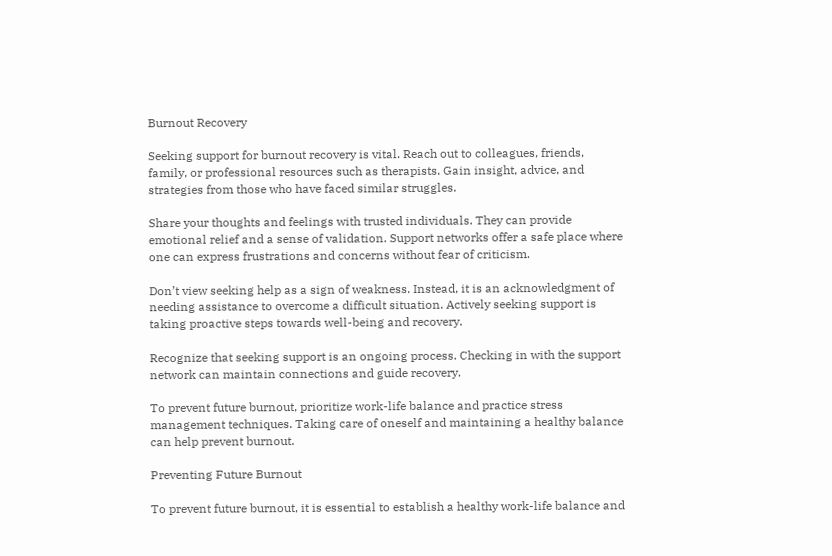Burnout Recovery

Seeking support for burnout recovery is vital. Reach out to colleagues, friends, family, or professional resources such as therapists. Gain insight, advice, and strategies from those who have faced similar struggles.

Share your thoughts and feelings with trusted individuals. They can provide emotional relief and a sense of validation. Support networks offer a safe place where one can express frustrations and concerns without fear of criticism.

Don’t view seeking help as a sign of weakness. Instead, it is an acknowledgment of needing assistance to overcome a difficult situation. Actively seeking support is taking proactive steps towards well-being and recovery.

Recognize that seeking support is an ongoing process. Checking in with the support network can maintain connections and guide recovery.

To prevent future burnout, prioritize work-life balance and practice stress management techniques. Taking care of oneself and maintaining a healthy balance can help prevent burnout.

Preventing Future Burnout

To prevent future burnout, it is essential to establish a healthy work-life balance and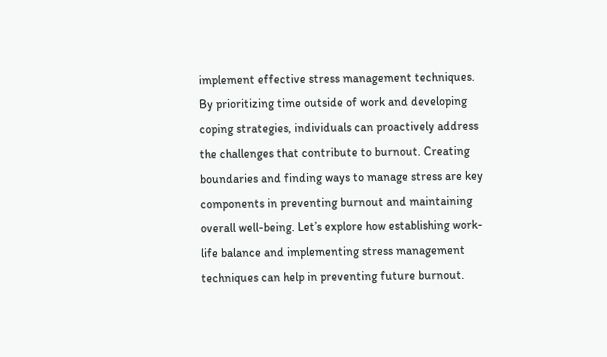implement effective stress management techniques. By prioritizing time outside of work and developing coping strategies, individuals can proactively address the challenges that contribute to burnout. Creating boundaries and finding ways to manage stress are key components in preventing burnout and maintaining overall well-being. Let’s explore how establishing work-life balance and implementing stress management techniques can help in preventing future burnout.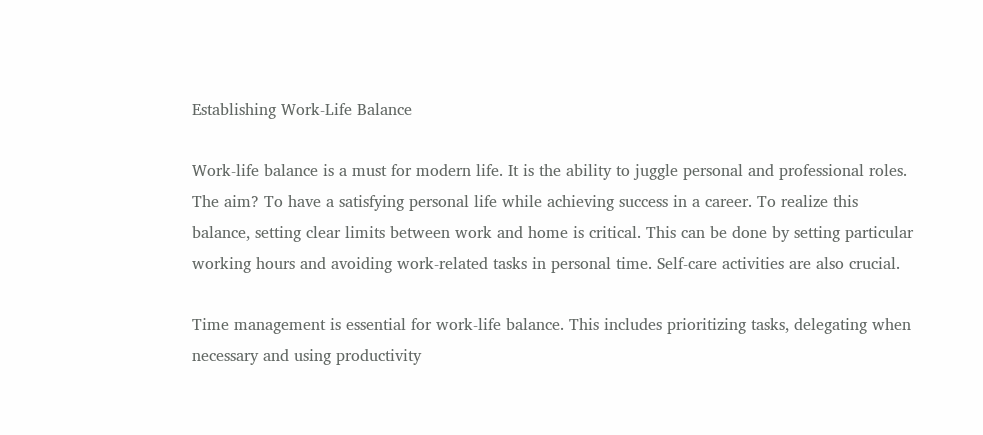Establishing Work-Life Balance

Work-life balance is a must for modern life. It is the ability to juggle personal and professional roles. The aim? To have a satisfying personal life while achieving success in a career. To realize this balance, setting clear limits between work and home is critical. This can be done by setting particular working hours and avoiding work-related tasks in personal time. Self-care activities are also crucial.

Time management is essential for work-life balance. This includes prioritizing tasks, delegating when necessary and using productivity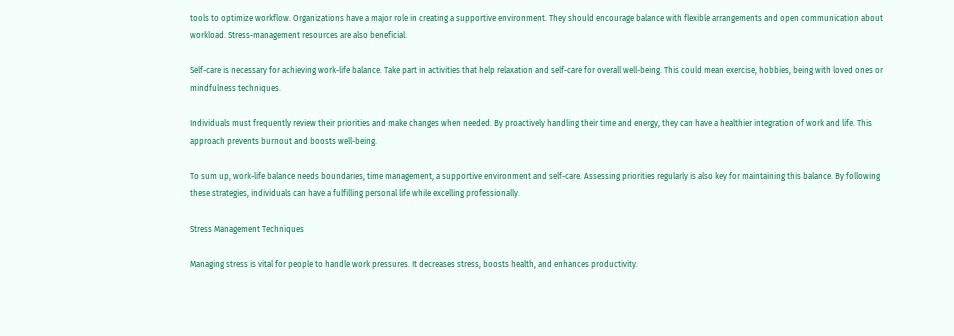tools to optimize workflow. Organizations have a major role in creating a supportive environment. They should encourage balance with flexible arrangements and open communication about workload. Stress-management resources are also beneficial.

Self-care is necessary for achieving work-life balance. Take part in activities that help relaxation and self-care for overall well-being. This could mean exercise, hobbies, being with loved ones or mindfulness techniques.

Individuals must frequently review their priorities and make changes when needed. By proactively handling their time and energy, they can have a healthier integration of work and life. This approach prevents burnout and boosts well-being.

To sum up, work-life balance needs boundaries, time management, a supportive environment and self-care. Assessing priorities regularly is also key for maintaining this balance. By following these strategies, individuals can have a fulfilling personal life while excelling professionally.

Stress Management Techniques

Managing stress is vital for people to handle work pressures. It decreases stress, boosts health, and enhances productivity.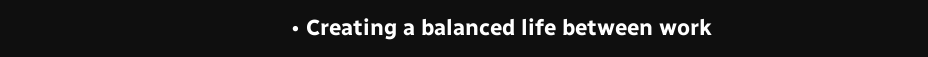• Creating a balanced life between work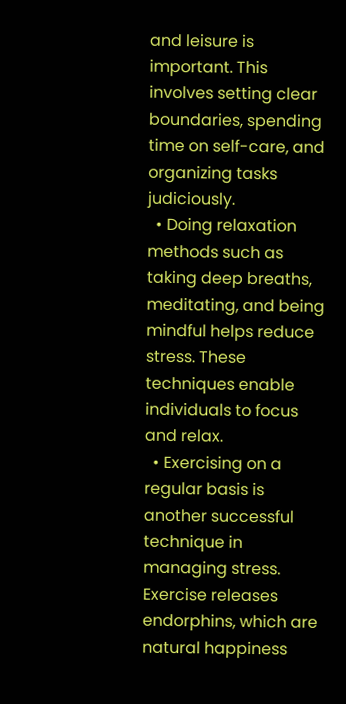and leisure is important. This involves setting clear boundaries, spending time on self-care, and organizing tasks judiciously.
  • Doing relaxation methods such as taking deep breaths, meditating, and being mindful helps reduce stress. These techniques enable individuals to focus and relax.
  • Exercising on a regular basis is another successful technique in managing stress. Exercise releases endorphins, which are natural happiness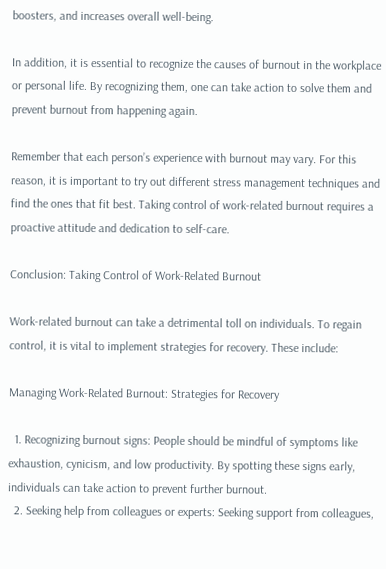boosters, and increases overall well-being.

In addition, it is essential to recognize the causes of burnout in the workplace or personal life. By recognizing them, one can take action to solve them and prevent burnout from happening again.

Remember that each person’s experience with burnout may vary. For this reason, it is important to try out different stress management techniques and find the ones that fit best. Taking control of work-related burnout requires a proactive attitude and dedication to self-care.

Conclusion: Taking Control of Work-Related Burnout

Work-related burnout can take a detrimental toll on individuals. To regain control, it is vital to implement strategies for recovery. These include:

Managing Work-Related Burnout: Strategies for Recovery

  1. Recognizing burnout signs: People should be mindful of symptoms like exhaustion, cynicism, and low productivity. By spotting these signs early, individuals can take action to prevent further burnout.
  2. Seeking help from colleagues or experts: Seeking support from colleagues,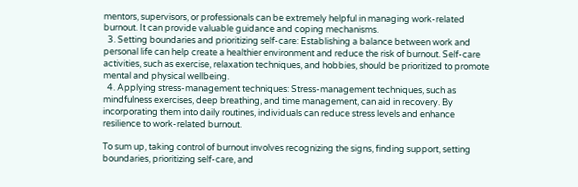mentors, supervisors, or professionals can be extremely helpful in managing work-related burnout. It can provide valuable guidance and coping mechanisms.
  3. Setting boundaries and prioritizing self-care: Establishing a balance between work and personal life can help create a healthier environment and reduce the risk of burnout. Self-care activities, such as exercise, relaxation techniques, and hobbies, should be prioritized to promote mental and physical wellbeing.
  4. Applying stress-management techniques: Stress-management techniques, such as mindfulness exercises, deep breathing, and time management, can aid in recovery. By incorporating them into daily routines, individuals can reduce stress levels and enhance resilience to work-related burnout.

To sum up, taking control of burnout involves recognizing the signs, finding support, setting boundaries, prioritizing self-care, and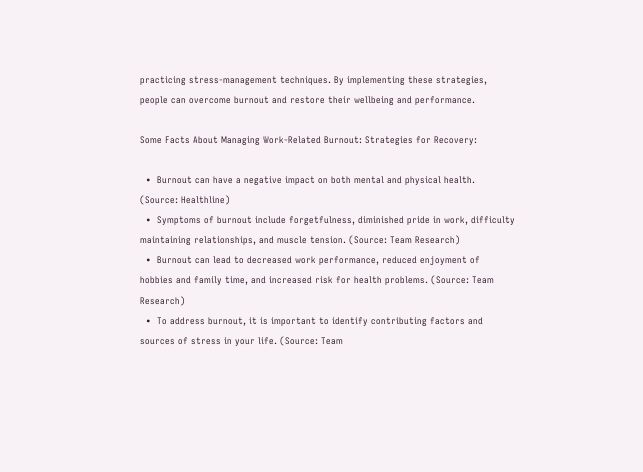practicing stress-management techniques. By implementing these strategies, people can overcome burnout and restore their wellbeing and performance.

Some Facts About Managing Work-Related Burnout: Strategies for Recovery:

  •  Burnout can have a negative impact on both mental and physical health. (Source: Healthline)
  •  Symptoms of burnout include forgetfulness, diminished pride in work, difficulty maintaining relationships, and muscle tension. (Source: Team Research)
  •  Burnout can lead to decreased work performance, reduced enjoyment of hobbies and family time, and increased risk for health problems. (Source: Team Research)
  •  To address burnout, it is important to identify contributing factors and sources of stress in your life. (Source: Team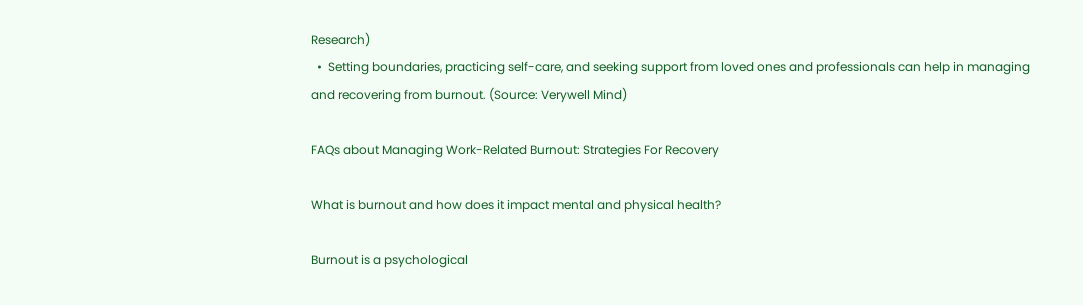Research)
  •  Setting boundaries, practicing self-care, and seeking support from loved ones and professionals can help in managing and recovering from burnout. (Source: Verywell Mind)

FAQs about Managing Work-Related Burnout: Strategies For Recovery

What is burnout and how does it impact mental and physical health?

Burnout is a psychological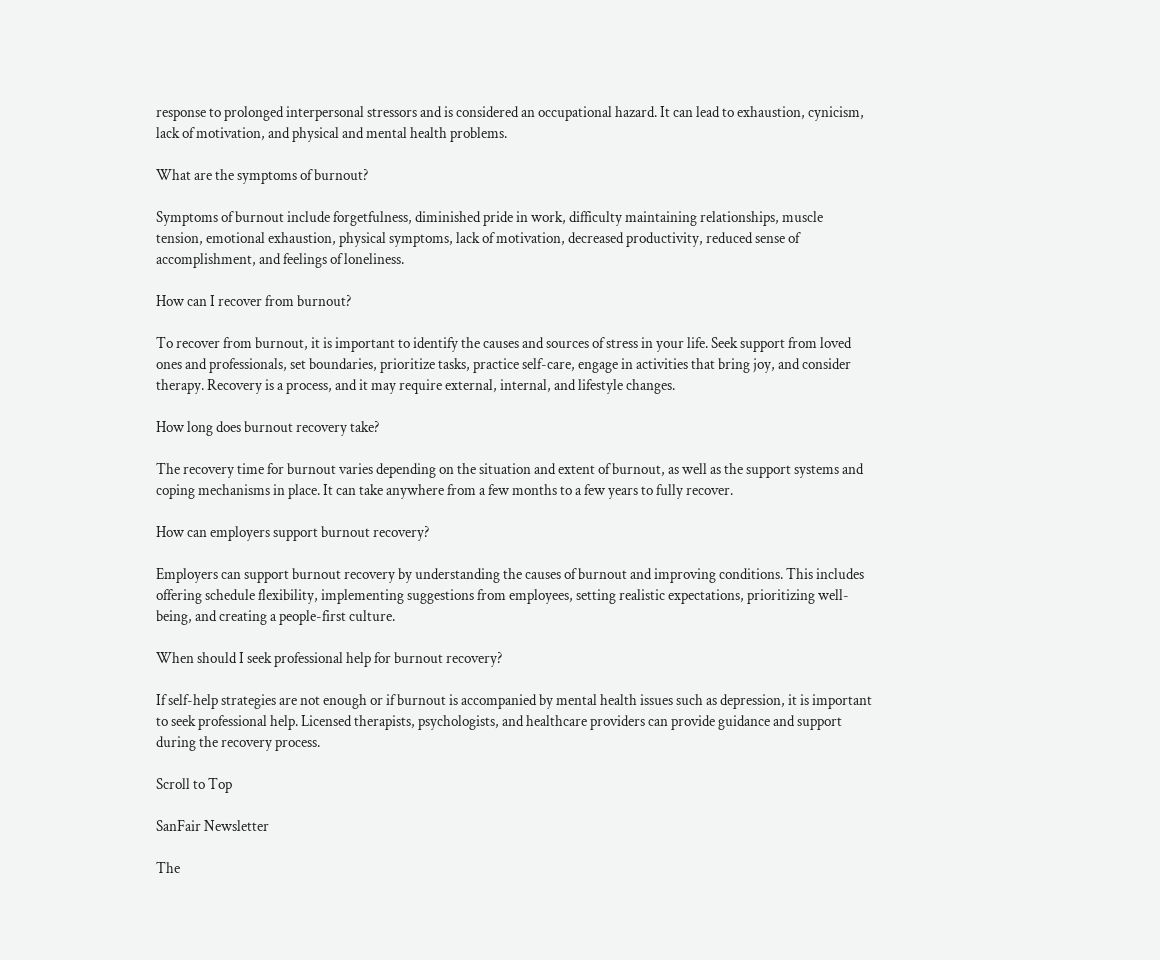response to prolonged interpersonal stressors and is considered an occupational hazard. It can lead to exhaustion, cynicism, lack of motivation, and physical and mental health problems.

What are the symptoms of burnout?

Symptoms of burnout include forgetfulness, diminished pride in work, difficulty maintaining relationships, muscle tension, emotional exhaustion, physical symptoms, lack of motivation, decreased productivity, reduced sense of accomplishment, and feelings of loneliness.

How can I recover from burnout?

To recover from burnout, it is important to identify the causes and sources of stress in your life. Seek support from loved ones and professionals, set boundaries, prioritize tasks, practice self-care, engage in activities that bring joy, and consider therapy. Recovery is a process, and it may require external, internal, and lifestyle changes.

How long does burnout recovery take?

The recovery time for burnout varies depending on the situation and extent of burnout, as well as the support systems and coping mechanisms in place. It can take anywhere from a few months to a few years to fully recover.

How can employers support burnout recovery?

Employers can support burnout recovery by understanding the causes of burnout and improving conditions. This includes offering schedule flexibility, implementing suggestions from employees, setting realistic expectations, prioritizing well-being, and creating a people-first culture.

When should I seek professional help for burnout recovery?

If self-help strategies are not enough or if burnout is accompanied by mental health issues such as depression, it is important to seek professional help. Licensed therapists, psychologists, and healthcare providers can provide guidance and support during the recovery process.

Scroll to Top

SanFair Newsletter

The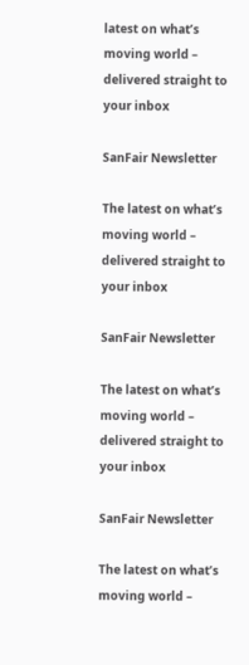latest on what’s moving world – delivered straight to your inbox

SanFair Newsletter

The latest on what’s moving world – delivered straight to your inbox

SanFair Newsletter

The latest on what’s moving world – delivered straight to your inbox

SanFair Newsletter

The latest on what’s moving world –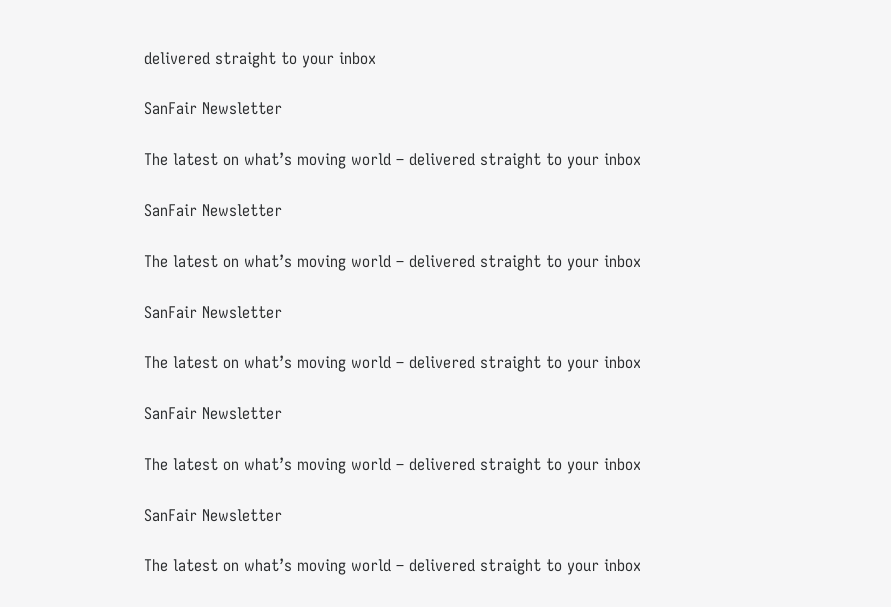delivered straight to your inbox

SanFair Newsletter

The latest on what’s moving world – delivered straight to your inbox

SanFair Newsletter

The latest on what’s moving world – delivered straight to your inbox

SanFair Newsletter

The latest on what’s moving world – delivered straight to your inbox

SanFair Newsletter

The latest on what’s moving world – delivered straight to your inbox

SanFair Newsletter

The latest on what’s moving world – delivered straight to your inbox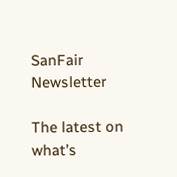SanFair Newsletter

The latest on what’s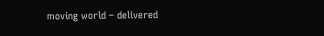moving world – delivered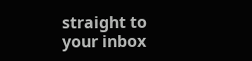straight to your inbox